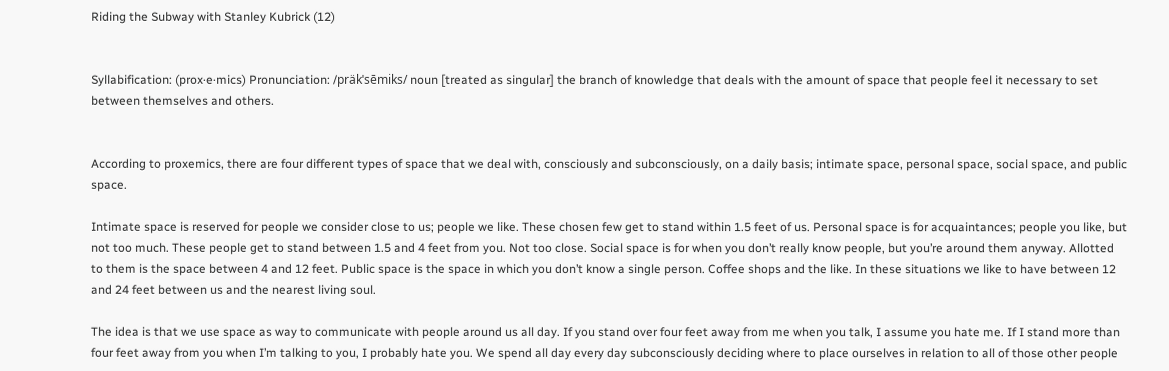Riding the Subway with Stanley Kubrick (12)


Syllabification: (prox·e·mics) Pronunciation: /präkˈsēmiks/ noun [treated as singular] the branch of knowledge that deals with the amount of space that people feel it necessary to set between themselves and others.


According to proxemics, there are four different types of space that we deal with, consciously and subconsciously, on a daily basis; intimate space, personal space, social space, and public space.

Intimate space is reserved for people we consider close to us; people we like. These chosen few get to stand within 1.5 feet of us. Personal space is for acquaintances; people you like, but not too much. These people get to stand between 1.5 and 4 feet from you. Not too close. Social space is for when you don’t really know people, but you’re around them anyway. Allotted to them is the space between 4 and 12 feet. Public space is the space in which you don’t know a single person. Coffee shops and the like. In these situations we like to have between 12 and 24 feet between us and the nearest living soul.

The idea is that we use space as way to communicate with people around us all day. If you stand over four feet away from me when you talk, I assume you hate me. If I stand more than four feet away from you when I’m talking to you, I probably hate you. We spend all day every day subconsciously deciding where to place ourselves in relation to all of those other people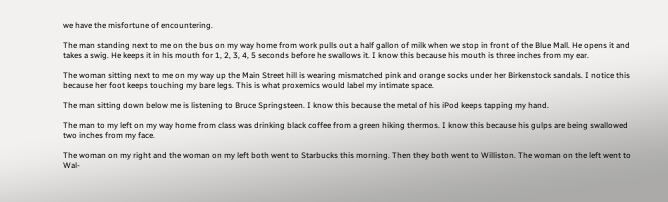we have the misfortune of encountering.

The man standing next to me on the bus on my way home from work pulls out a half gallon of milk when we stop in front of the Blue Mall. He opens it and takes a swig. He keeps it in his mouth for 1, 2, 3, 4, 5 seconds before he swallows it. I know this because his mouth is three inches from my ear.

The woman sitting next to me on my way up the Main Street hill is wearing mismatched pink and orange socks under her Birkenstock sandals. I notice this because her foot keeps touching my bare legs. This is what proxemics would label my intimate space.

The man sitting down below me is listening to Bruce Springsteen. I know this because the metal of his iPod keeps tapping my hand.

The man to my left on my way home from class was drinking black coffee from a green hiking thermos. I know this because his gulps are being swallowed two inches from my face.

The woman on my right and the woman on my left both went to Starbucks this morning. Then they both went to Williston. The woman on the left went to Wal-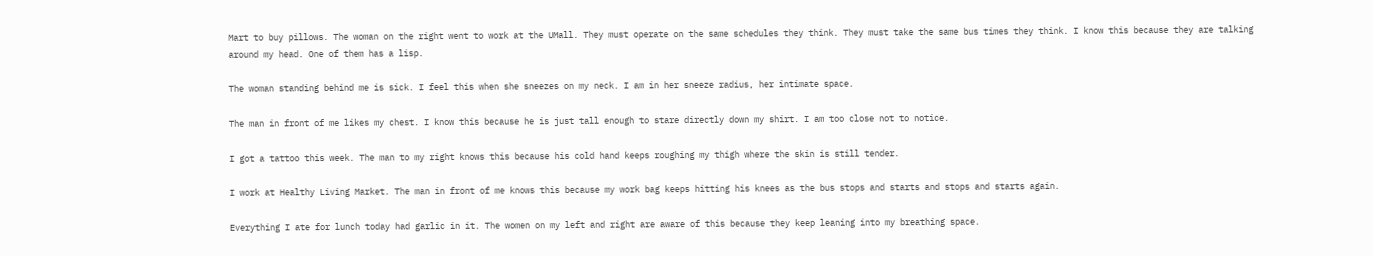Mart to buy pillows. The woman on the right went to work at the UMall. They must operate on the same schedules they think. They must take the same bus times they think. I know this because they are talking around my head. One of them has a lisp.

The woman standing behind me is sick. I feel this when she sneezes on my neck. I am in her sneeze radius, her intimate space.

The man in front of me likes my chest. I know this because he is just tall enough to stare directly down my shirt. I am too close not to notice.

I got a tattoo this week. The man to my right knows this because his cold hand keeps roughing my thigh where the skin is still tender.

I work at Healthy Living Market. The man in front of me knows this because my work bag keeps hitting his knees as the bus stops and starts and stops and starts again.

Everything I ate for lunch today had garlic in it. The women on my left and right are aware of this because they keep leaning into my breathing space.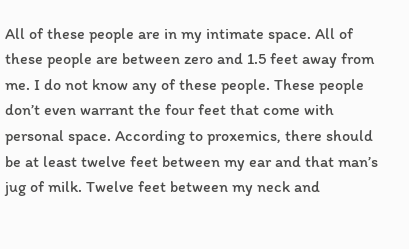All of these people are in my intimate space. All of these people are between zero and 1.5 feet away from me. I do not know any of these people. These people don’t even warrant the four feet that come with personal space. According to proxemics, there should be at least twelve feet between my ear and that man’s jug of milk. Twelve feet between my neck and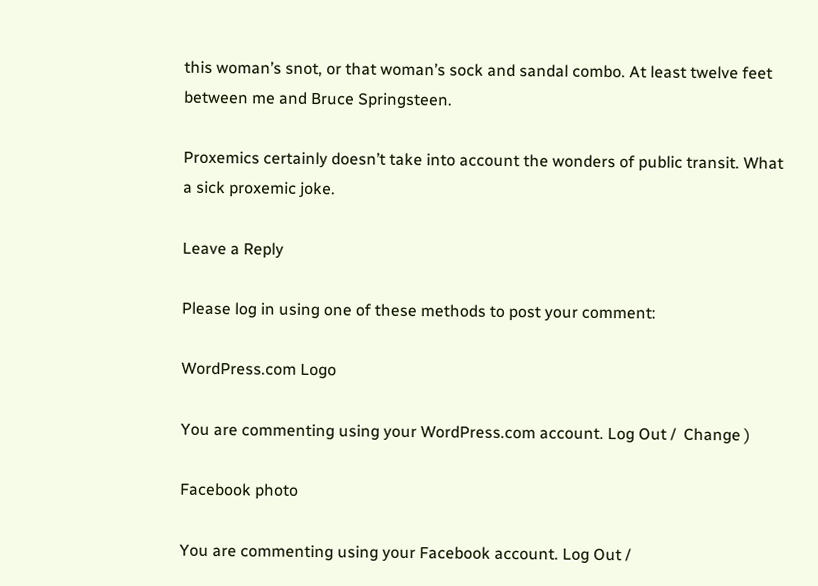this woman’s snot, or that woman’s sock and sandal combo. At least twelve feet between me and Bruce Springsteen.

Proxemics certainly doesn’t take into account the wonders of public transit. What a sick proxemic joke.

Leave a Reply

Please log in using one of these methods to post your comment:

WordPress.com Logo

You are commenting using your WordPress.com account. Log Out /  Change )

Facebook photo

You are commenting using your Facebook account. Log Out /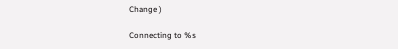Change )

Connecting to %s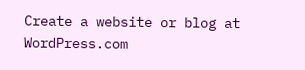Create a website or blog at WordPress.com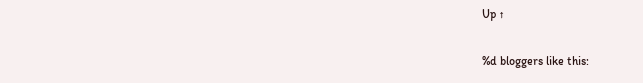Up ↑

%d bloggers like this: